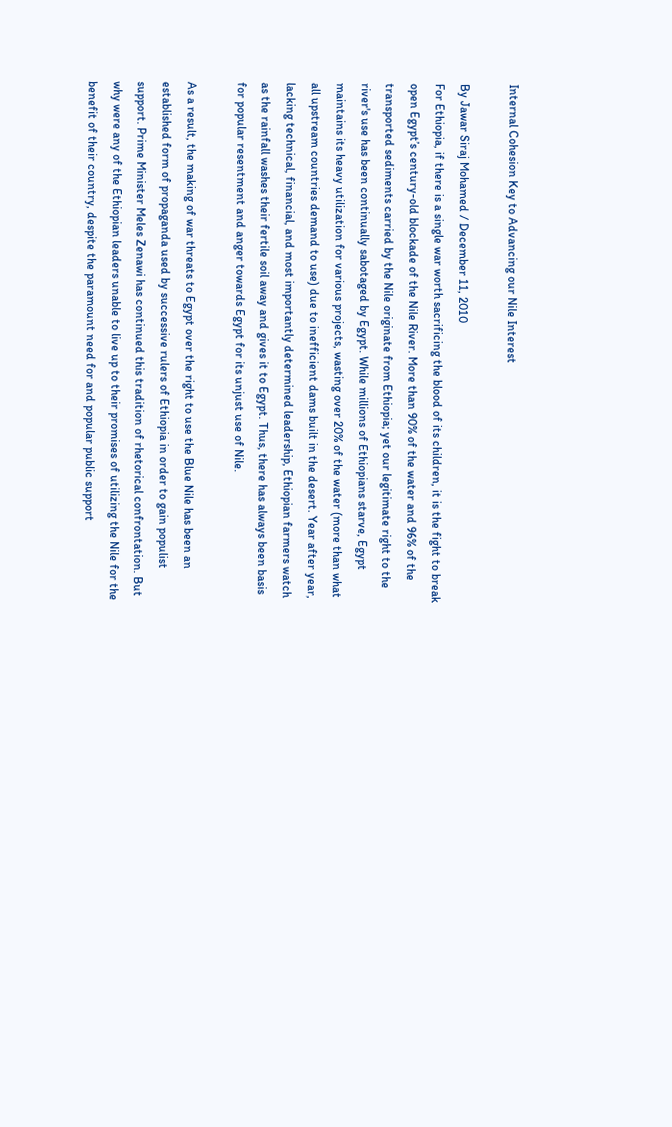Internal Cohesion Key to Advancing our Nile Interest

By Jawar Siraj Mohamed / December 11, 2010
For Ethiopia, if there is a single war worth sacrificing the blood of its children, it is the fight to break open Egypt’s century-old blockade of the Nile River. More than 90% of the water and 96% of the transported sediments carried by the Nile originate from Ethiopia; yet our legitimate right to the river's use has been continually sabotaged by Egypt. While millions of Ethiopians starve, Egypt maintains its heavy utilization for various projects, wasting over 20% of the water (more than what all upstream countries demand to use) due to inefficient dams built in the desert. Year after year, lacking technical, financial, and most importantly determined leadership, Ethiopian farmers watch as the rainfall washes their fertile soil away and gives it to Egypt. Thus, there has always been basis for popular resentment and anger towards Egypt for its unjust use of Nile.

As a result, the making of war threats to Egypt over the right to use the Blue Nile has been an established form of propaganda used by successive rulers of Ethiopia in order to gain populist support. Prime Minister Meles Zenawi has continued this tradition of rhetorical confrontation. But why were any of the Ethiopian leaders unable to live up to their promises of utilizing the Nile for the benefit of their country, despite the paramount need for and popular public support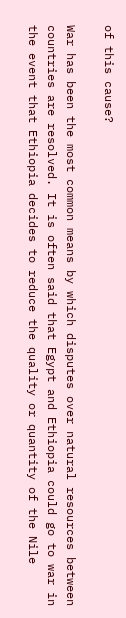of this cause?

War has been the most common means by which disputes over natural resources between countries are resolved. It is often said that Egypt and Ethiopia could go to war in the event that Ethiopia decides to reduce the quality or quantity of the Nile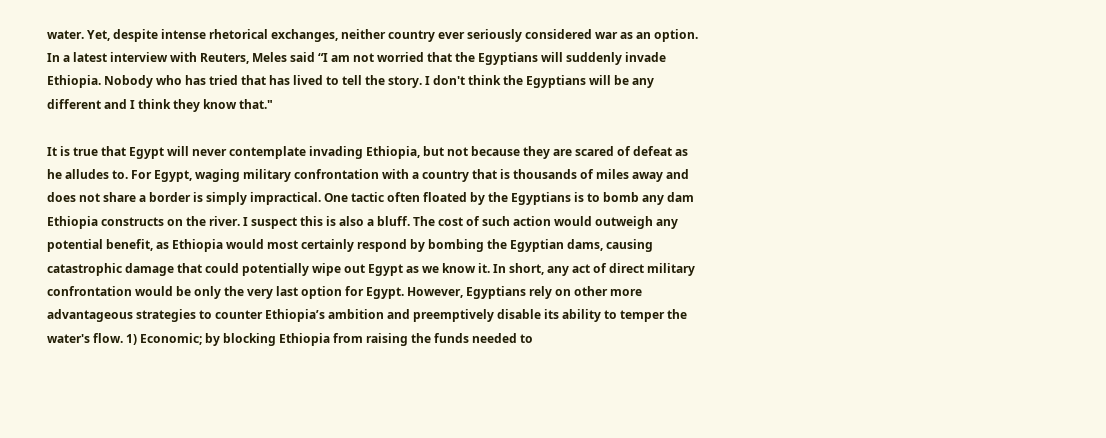water. Yet, despite intense rhetorical exchanges, neither country ever seriously considered war as an option. In a latest interview with Reuters, Meles said “I am not worried that the Egyptians will suddenly invade Ethiopia. Nobody who has tried that has lived to tell the story. I don't think the Egyptians will be any different and I think they know that."

It is true that Egypt will never contemplate invading Ethiopia, but not because they are scared of defeat as he alludes to. For Egypt, waging military confrontation with a country that is thousands of miles away and does not share a border is simply impractical. One tactic often floated by the Egyptians is to bomb any dam Ethiopia constructs on the river. I suspect this is also a bluff. The cost of such action would outweigh any potential benefit, as Ethiopia would most certainly respond by bombing the Egyptian dams, causing catastrophic damage that could potentially wipe out Egypt as we know it. In short, any act of direct military confrontation would be only the very last option for Egypt. However, Egyptians rely on other more advantageous strategies to counter Ethiopia’s ambition and preemptively disable its ability to temper the water's flow. 1) Economic; by blocking Ethiopia from raising the funds needed to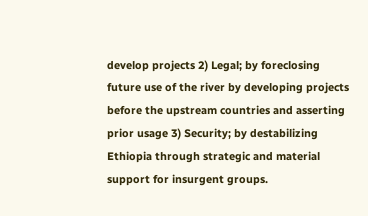develop projects 2) Legal; by foreclosing future use of the river by developing projects before the upstream countries and asserting prior usage 3) Security; by destabilizing Ethiopia through strategic and material support for insurgent groups.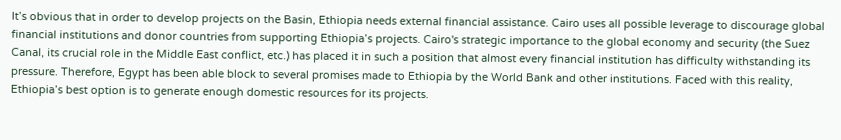It’s obvious that in order to develop projects on the Basin, Ethiopia needs external financial assistance. Cairo uses all possible leverage to discourage global financial institutions and donor countries from supporting Ethiopia’s projects. Cairo's strategic importance to the global economy and security (the Suez Canal, its crucial role in the Middle East conflict, etc.) has placed it in such a position that almost every financial institution has difficulty withstanding its pressure. Therefore, Egypt has been able block to several promises made to Ethiopia by the World Bank and other institutions. Faced with this reality, Ethiopia’s best option is to generate enough domestic resources for its projects.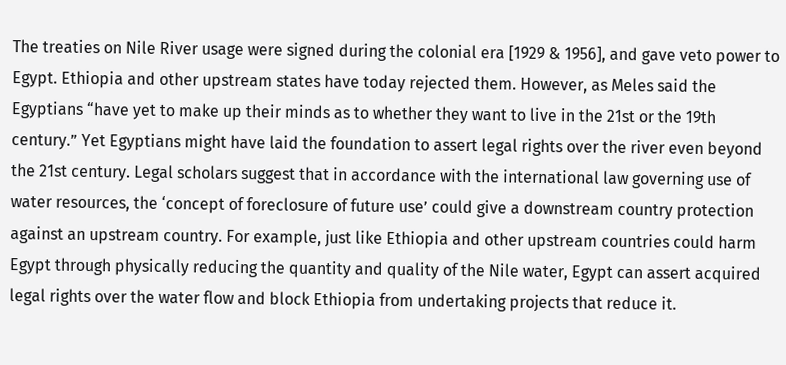The treaties on Nile River usage were signed during the colonial era [1929 & 1956], and gave veto power to Egypt. Ethiopia and other upstream states have today rejected them. However, as Meles said the Egyptians “have yet to make up their minds as to whether they want to live in the 21st or the 19th century.” Yet Egyptians might have laid the foundation to assert legal rights over the river even beyond the 21st century. Legal scholars suggest that in accordance with the international law governing use of water resources, the ‘concept of foreclosure of future use’ could give a downstream country protection against an upstream country. For example, just like Ethiopia and other upstream countries could harm Egypt through physically reducing the quantity and quality of the Nile water, Egypt can assert acquired legal rights over the water flow and block Ethiopia from undertaking projects that reduce it.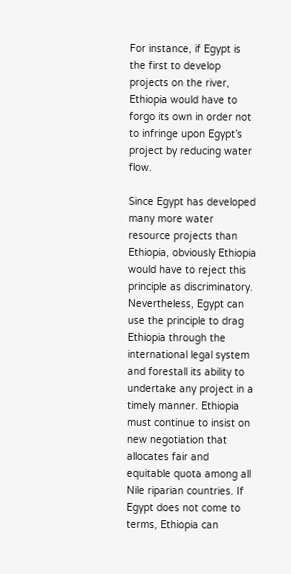For instance, if Egypt is the first to develop projects on the river, Ethiopia would have to forgo its own in order not to infringe upon Egypt’s project by reducing water flow.

Since Egypt has developed many more water resource projects than Ethiopia, obviously Ethiopia would have to reject this principle as discriminatory. Nevertheless, Egypt can use the principle to drag Ethiopia through the international legal system and forestall its ability to undertake any project in a timely manner. Ethiopia must continue to insist on new negotiation that allocates fair and equitable quota among all Nile riparian countries. If Egypt does not come to terms, Ethiopia can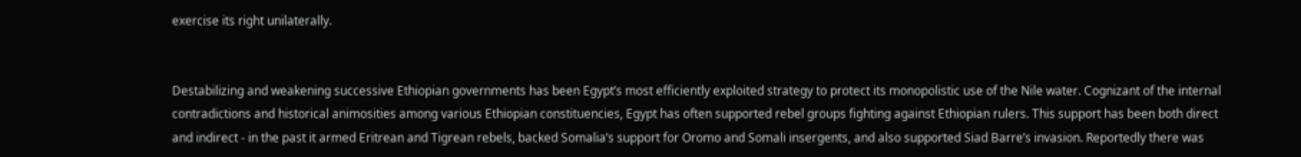exercise its right unilaterally.


Destabilizing and weakening successive Ethiopian governments has been Egypt’s most efficiently exploited strategy to protect its monopolistic use of the Nile water. Cognizant of the internal contradictions and historical animosities among various Ethiopian constituencies, Egypt has often supported rebel groups fighting against Ethiopian rulers. This support has been both direct and indirect - in the past it armed Eritrean and Tigrean rebels, backed Somalia’s support for Oromo and Somali insergents, and also supported Siad Barre’s invasion. Reportedly there was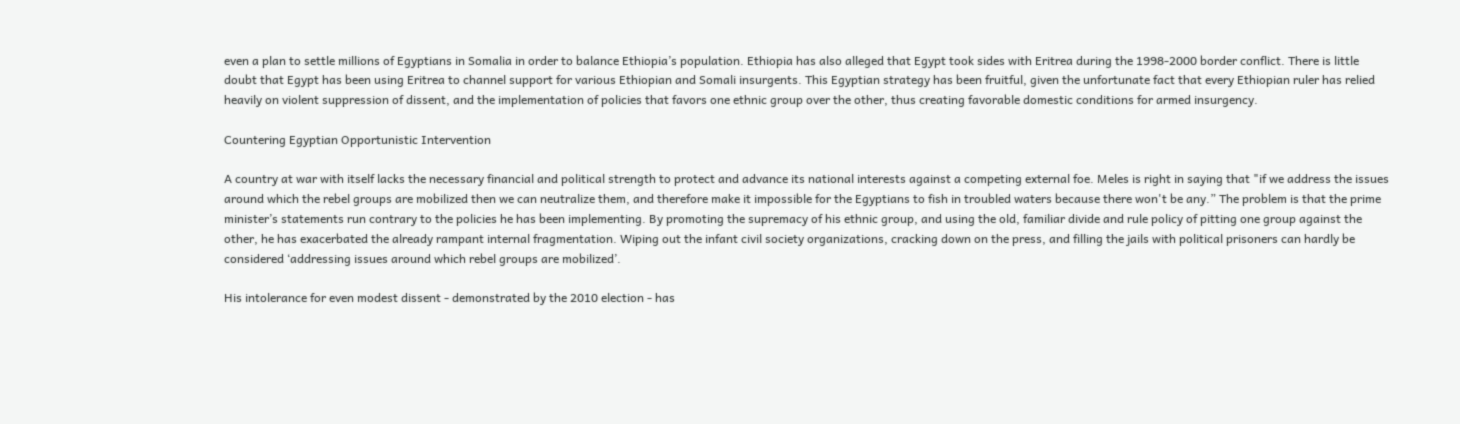even a plan to settle millions of Egyptians in Somalia in order to balance Ethiopia’s population. Ethiopia has also alleged that Egypt took sides with Eritrea during the 1998-2000 border conflict. There is little doubt that Egypt has been using Eritrea to channel support for various Ethiopian and Somali insurgents. This Egyptian strategy has been fruitful, given the unfortunate fact that every Ethiopian ruler has relied heavily on violent suppression of dissent, and the implementation of policies that favors one ethnic group over the other, thus creating favorable domestic conditions for armed insurgency.

Countering Egyptian Opportunistic Intervention

A country at war with itself lacks the necessary financial and political strength to protect and advance its national interests against a competing external foe. Meles is right in saying that "if we address the issues around which the rebel groups are mobilized then we can neutralize them, and therefore make it impossible for the Egyptians to fish in troubled waters because there won't be any.” The problem is that the prime minister’s statements run contrary to the policies he has been implementing. By promoting the supremacy of his ethnic group, and using the old, familiar divide and rule policy of pitting one group against the other, he has exacerbated the already rampant internal fragmentation. Wiping out the infant civil society organizations, cracking down on the press, and filling the jails with political prisoners can hardly be considered ‘addressing issues around which rebel groups are mobilized’.

His intolerance for even modest dissent - demonstrated by the 2010 election - has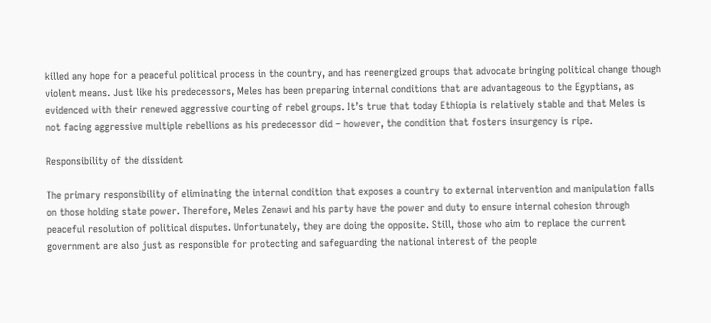killed any hope for a peaceful political process in the country, and has reenergized groups that advocate bringing political change though violent means. Just like his predecessors, Meles has been preparing internal conditions that are advantageous to the Egyptians, as evidenced with their renewed aggressive courting of rebel groups. It’s true that today Ethiopia is relatively stable and that Meles is not facing aggressive multiple rebellions as his predecessor did – however, the condition that fosters insurgency is ripe.

Responsibility of the dissident

The primary responsibility of eliminating the internal condition that exposes a country to external intervention and manipulation falls on those holding state power. Therefore, Meles Zenawi and his party have the power and duty to ensure internal cohesion through peaceful resolution of political disputes. Unfortunately, they are doing the opposite. Still, those who aim to replace the current government are also just as responsible for protecting and safeguarding the national interest of the people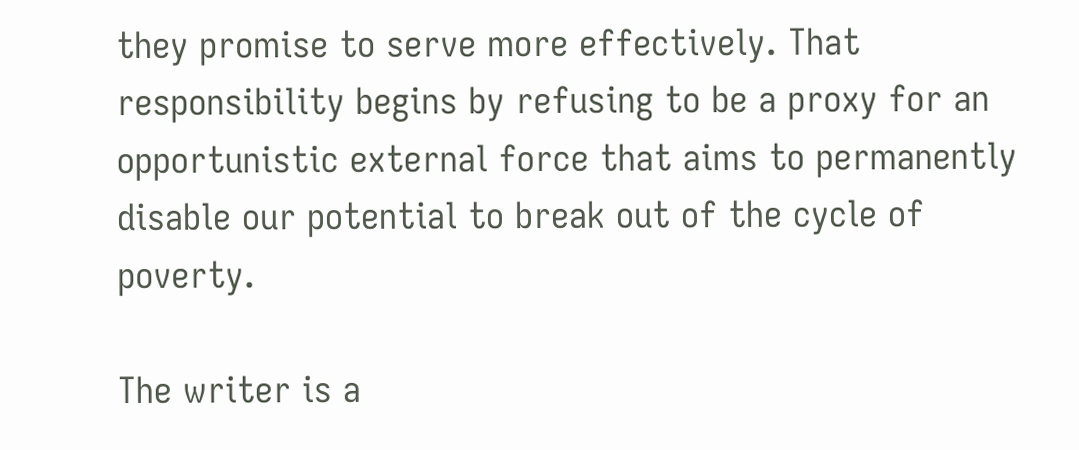they promise to serve more effectively. That responsibility begins by refusing to be a proxy for an opportunistic external force that aims to permanently disable our potential to break out of the cycle of poverty.

The writer is a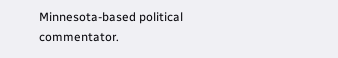Minnesota-based political commentator.